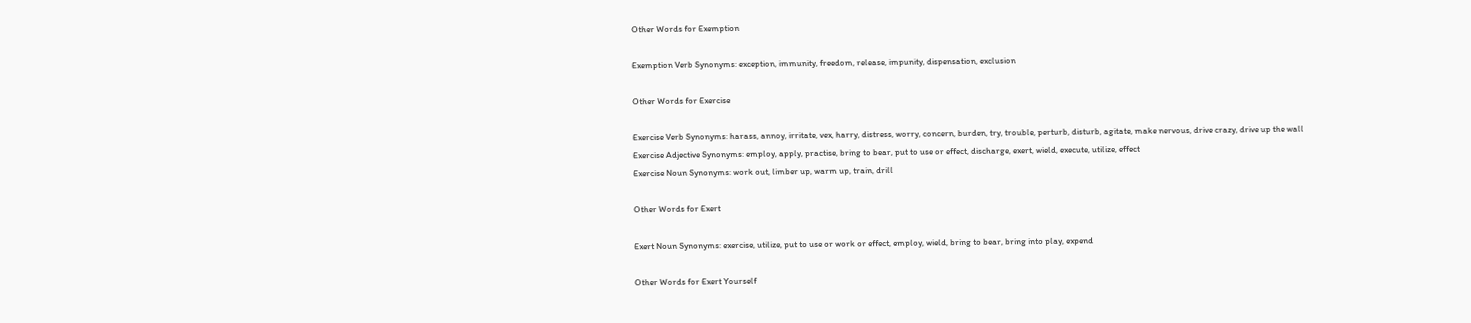Other Words for Exemption

Exemption Verb Synonyms: exception, immunity, freedom, release, impunity, dispensation, exclusion

Other Words for Exercise

Exercise Verb Synonyms: harass, annoy, irritate, vex, harry, distress, worry, concern, burden, try, trouble, perturb, disturb, agitate, make nervous, drive crazy, drive up the wall
Exercise Adjective Synonyms: employ, apply, practise, bring to bear, put to use or effect, discharge, exert, wield, execute, utilize, effect
Exercise Noun Synonyms: work out, limber up, warm up, train, drill

Other Words for Exert

Exert Noun Synonyms: exercise, utilize, put to use or work or effect, employ, wield, bring to bear, bring into play, expend

Other Words for Exert Yourself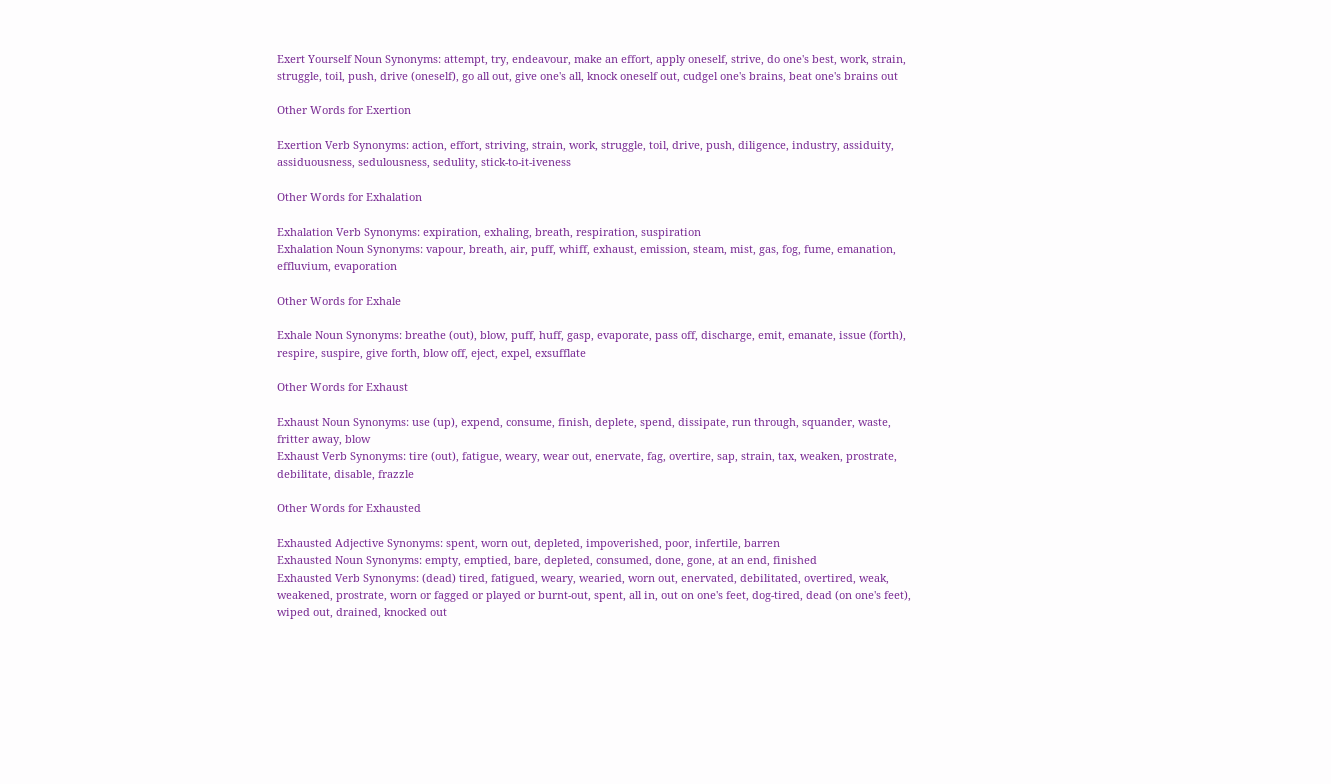Exert Yourself Noun Synonyms: attempt, try, endeavour, make an effort, apply oneself, strive, do one's best, work, strain, struggle, toil, push, drive (oneself), go all out, give one's all, knock oneself out, cudgel one's brains, beat one's brains out

Other Words for Exertion

Exertion Verb Synonyms: action, effort, striving, strain, work, struggle, toil, drive, push, diligence, industry, assiduity, assiduousness, sedulousness, sedulity, stick-to-it-iveness

Other Words for Exhalation

Exhalation Verb Synonyms: expiration, exhaling, breath, respiration, suspiration
Exhalation Noun Synonyms: vapour, breath, air, puff, whiff, exhaust, emission, steam, mist, gas, fog, fume, emanation, effluvium, evaporation

Other Words for Exhale

Exhale Noun Synonyms: breathe (out), blow, puff, huff, gasp, evaporate, pass off, discharge, emit, emanate, issue (forth), respire, suspire, give forth, blow off, eject, expel, exsufflate

Other Words for Exhaust

Exhaust Noun Synonyms: use (up), expend, consume, finish, deplete, spend, dissipate, run through, squander, waste, fritter away, blow
Exhaust Verb Synonyms: tire (out), fatigue, weary, wear out, enervate, fag, overtire, sap, strain, tax, weaken, prostrate, debilitate, disable, frazzle

Other Words for Exhausted

Exhausted Adjective Synonyms: spent, worn out, depleted, impoverished, poor, infertile, barren
Exhausted Noun Synonyms: empty, emptied, bare, depleted, consumed, done, gone, at an end, finished
Exhausted Verb Synonyms: (dead) tired, fatigued, weary, wearied, worn out, enervated, debilitated, overtired, weak, weakened, prostrate, worn or fagged or played or burnt-out, spent, all in, out on one's feet, dog-tired, dead (on one's feet), wiped out, drained, knocked out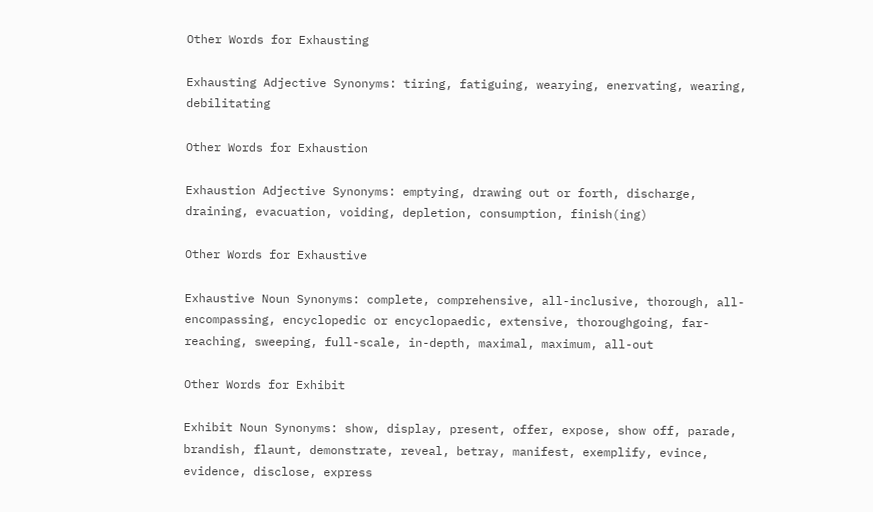Other Words for Exhausting

Exhausting Adjective Synonyms: tiring, fatiguing, wearying, enervating, wearing, debilitating

Other Words for Exhaustion

Exhaustion Adjective Synonyms: emptying, drawing out or forth, discharge, draining, evacuation, voiding, depletion, consumption, finish(ing)

Other Words for Exhaustive

Exhaustive Noun Synonyms: complete, comprehensive, all-inclusive, thorough, all-encompassing, encyclopedic or encyclopaedic, extensive, thoroughgoing, far-reaching, sweeping, full-scale, in-depth, maximal, maximum, all-out

Other Words for Exhibit

Exhibit Noun Synonyms: show, display, present, offer, expose, show off, parade, brandish, flaunt, demonstrate, reveal, betray, manifest, exemplify, evince, evidence, disclose, express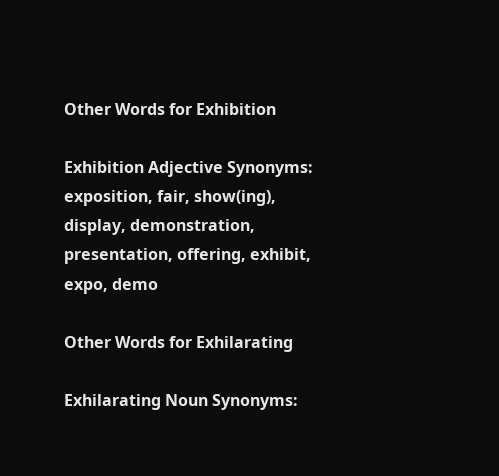Other Words for Exhibition

Exhibition Adjective Synonyms: exposition, fair, show(ing), display, demonstration, presentation, offering, exhibit, expo, demo

Other Words for Exhilarating

Exhilarating Noun Synonyms: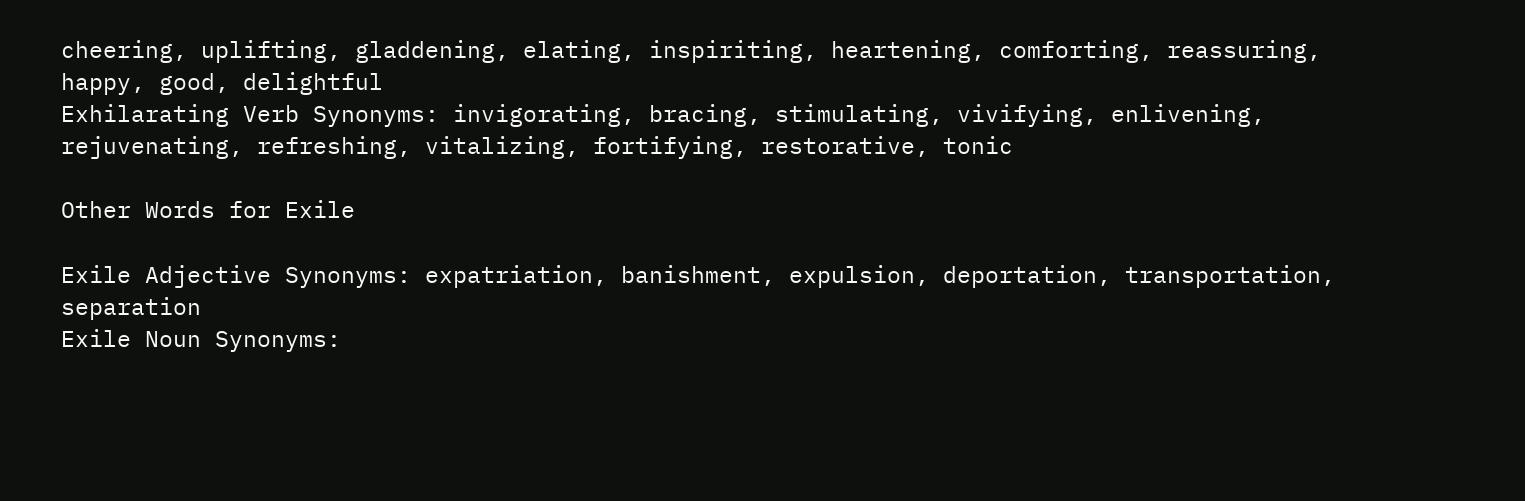cheering, uplifting, gladdening, elating, inspiriting, heartening, comforting, reassuring, happy, good, delightful
Exhilarating Verb Synonyms: invigorating, bracing, stimulating, vivifying, enlivening, rejuvenating, refreshing, vitalizing, fortifying, restorative, tonic

Other Words for Exile

Exile Adjective Synonyms: expatriation, banishment, expulsion, deportation, transportation, separation
Exile Noun Synonyms: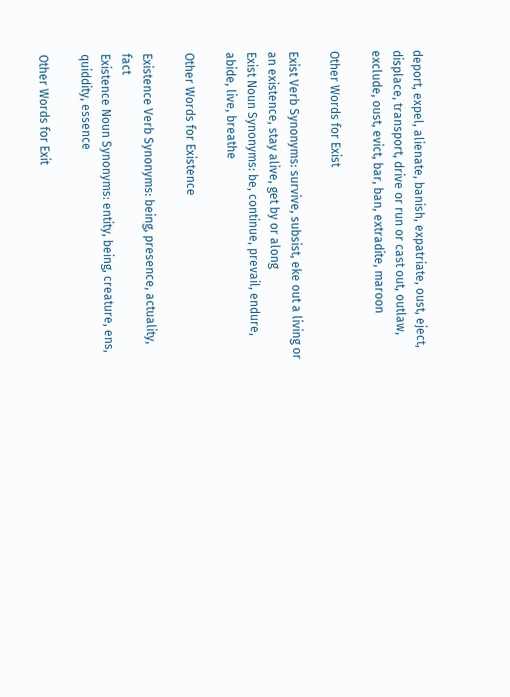deport, expel, alienate, banish, expatriate, oust, eject, displace, transport, drive or run or cast out, outlaw, exclude, oust, evict, bar, ban, extradite, maroon

Other Words for Exist

Exist Verb Synonyms: survive, subsist, eke out a living or an existence, stay alive, get by or along
Exist Noun Synonyms: be, continue, prevail, endure, abide, live, breathe

Other Words for Existence

Existence Verb Synonyms: being, presence, actuality, fact
Existence Noun Synonyms: entity, being, creature, ens, quiddity, essence

Other Words for Exit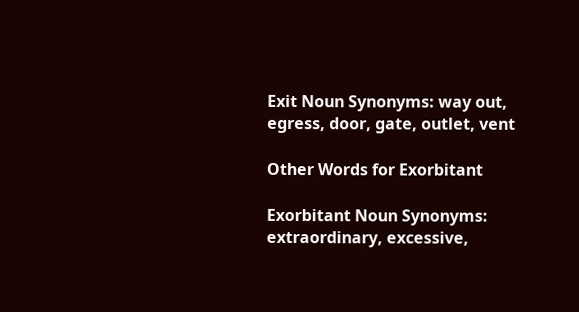Exit Noun Synonyms: way out, egress, door, gate, outlet, vent

Other Words for Exorbitant

Exorbitant Noun Synonyms: extraordinary, excessive,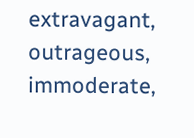extravagant, outrageous, immoderate,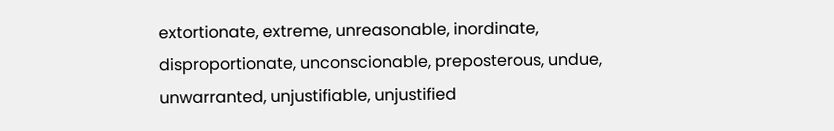extortionate, extreme, unreasonable, inordinate, disproportionate, unconscionable, preposterous, undue, unwarranted, unjustifiable, unjustified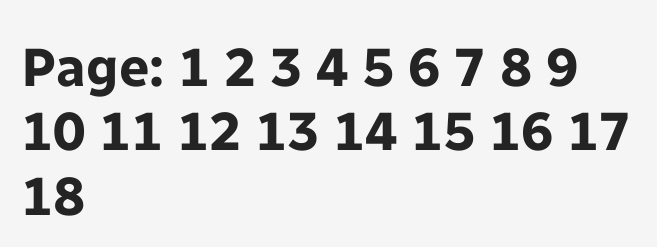Page: 1 2 3 4 5 6 7 8 9 10 11 12 13 14 15 16 17 18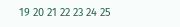19 20 21 22 23 24 25